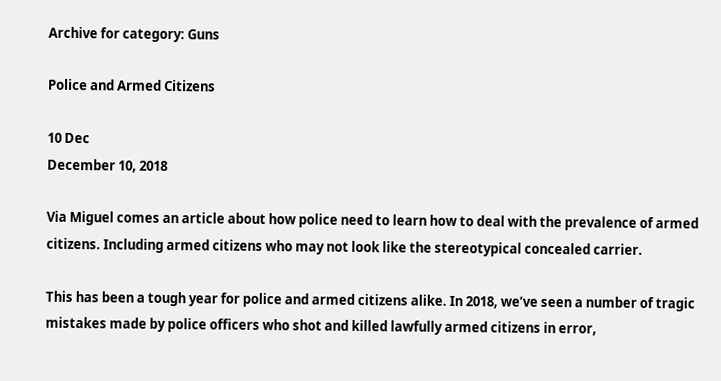Archive for category: Guns

Police and Armed Citizens

10 Dec
December 10, 2018

Via Miguel comes an article about how police need to learn how to deal with the prevalence of armed citizens. Including armed citizens who may not look like the stereotypical concealed carrier.

This has been a tough year for police and armed citizens alike. In 2018, we’ve seen a number of tragic mistakes made by police officers who shot and killed lawfully armed citizens in error,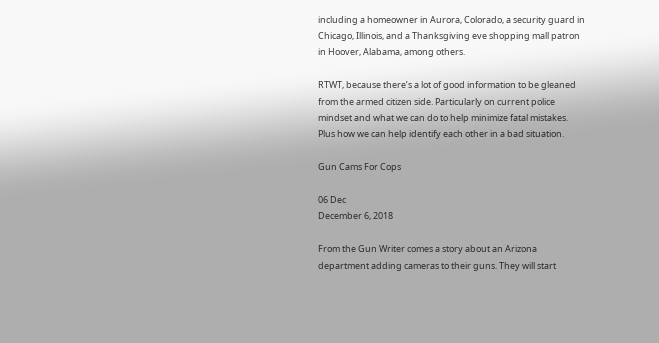including a homeowner in Aurora, Colorado, a security guard in Chicago, Illinois, and a Thanksgiving eve shopping mall patron in Hoover, Alabama, among others.

RTWT, because there’s a lot of good information to be gleaned from the armed citizen side. Particularly on current police mindset and what we can do to help minimize fatal mistakes. Plus how we can help identify each other in a bad situation.

Gun Cams For Cops

06 Dec
December 6, 2018

From the Gun Writer comes a story about an Arizona department adding cameras to their guns. They will start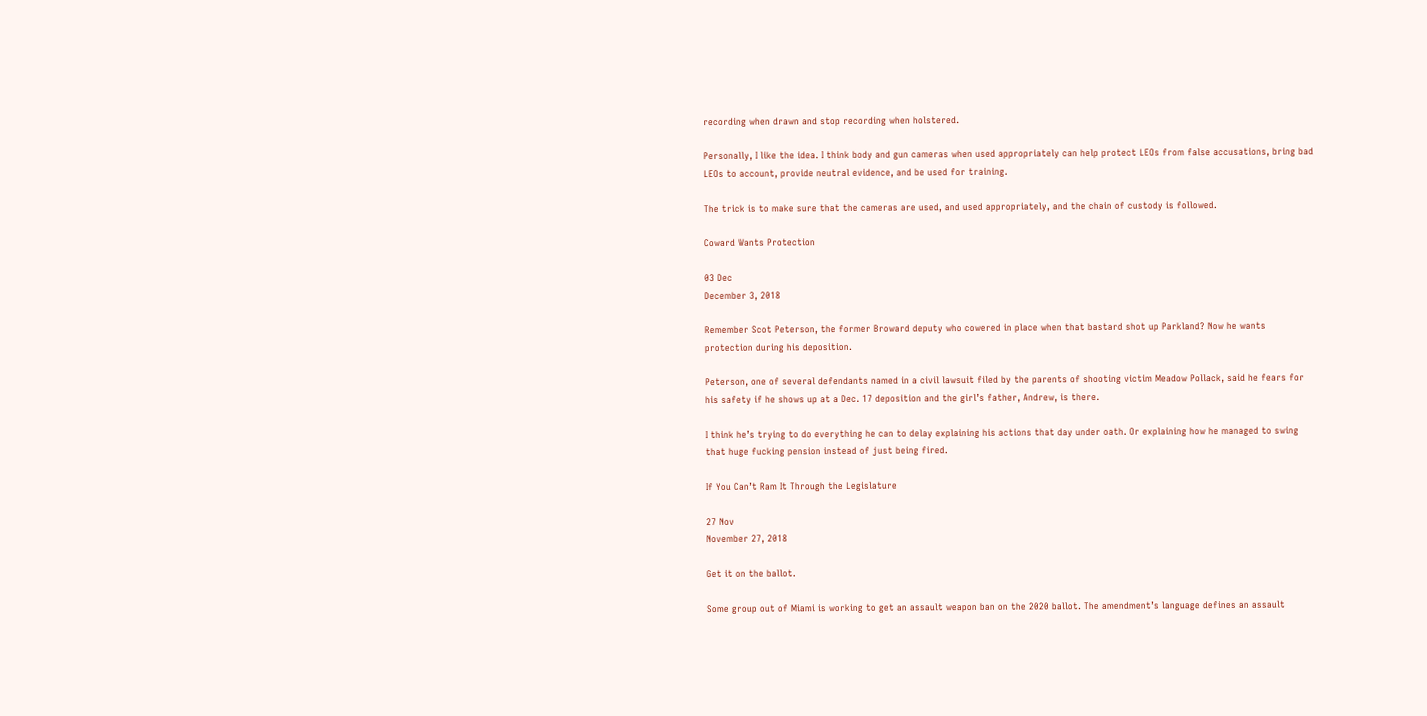recording when drawn and stop recording when holstered.

Personally, I like the idea. I think body and gun cameras when used appropriately can help protect LEOs from false accusations, bring bad LEOs to account, provide neutral evidence, and be used for training.

The trick is to make sure that the cameras are used, and used appropriately, and the chain of custody is followed.

Coward Wants Protection

03 Dec
December 3, 2018

Remember Scot Peterson, the former Broward deputy who cowered in place when that bastard shot up Parkland? Now he wants protection during his deposition.

Peterson, one of several defendants named in a civil lawsuit filed by the parents of shooting victim Meadow Pollack, said he fears for his safety if he shows up at a Dec. 17 deposition and the girl’s father, Andrew, is there.

I think he’s trying to do everything he can to delay explaining his actions that day under oath. Or explaining how he managed to swing that huge fucking pension instead of just being fired.

If You Can’t Ram It Through the Legislature

27 Nov
November 27, 2018

Get it on the ballot.

Some group out of Miami is working to get an assault weapon ban on the 2020 ballot. The amendment’s language defines an assault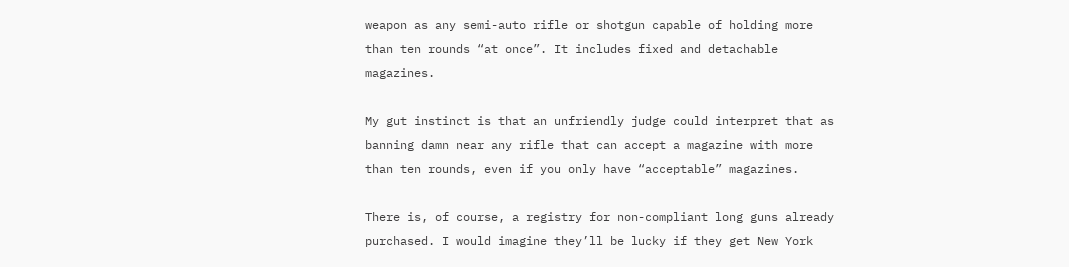weapon as any semi-auto rifle or shotgun capable of holding more than ten rounds “at once”. It includes fixed and detachable magazines.

My gut instinct is that an unfriendly judge could interpret that as banning damn near any rifle that can accept a magazine with more than ten rounds, even if you only have “acceptable” magazines.

There is, of course, a registry for non-compliant long guns already purchased. I would imagine they’ll be lucky if they get New York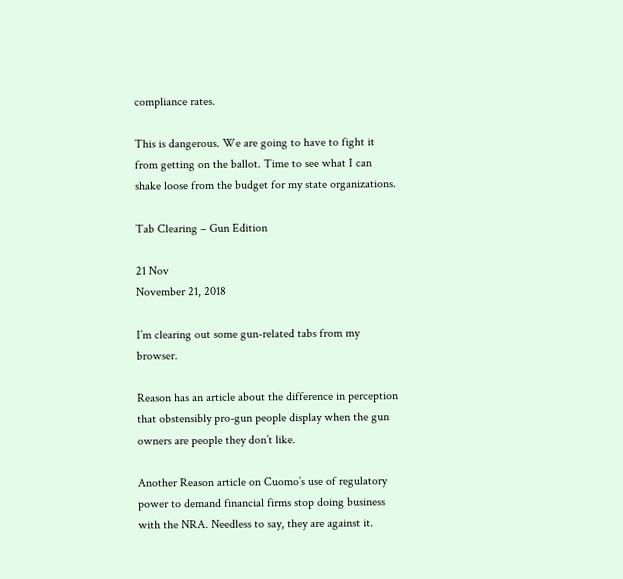compliance rates.

This is dangerous. We are going to have to fight it from getting on the ballot. Time to see what I can shake loose from the budget for my state organizations.

Tab Clearing – Gun Edition

21 Nov
November 21, 2018

I’m clearing out some gun-related tabs from my browser.

Reason has an article about the difference in perception that obstensibly pro-gun people display when the gun owners are people they don’t like.

Another Reason article on Cuomo’s use of regulatory power to demand financial firms stop doing business with the NRA. Needless to say, they are against it.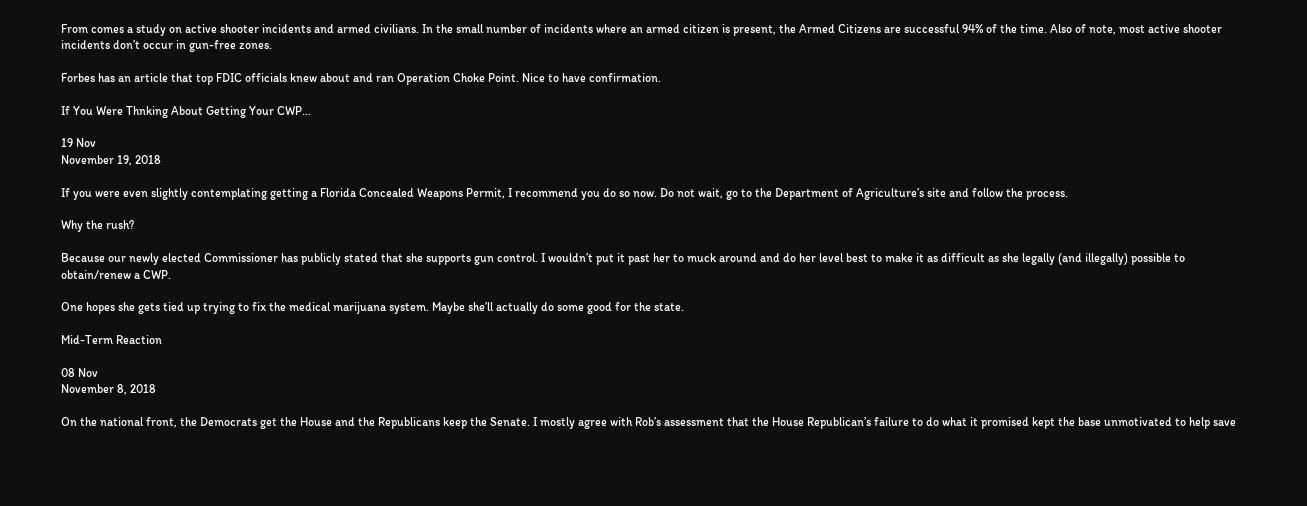From comes a study on active shooter incidents and armed civilians. In the small number of incidents where an armed citizen is present, the Armed Citizens are successful 94% of the time. Also of note, most active shooter incidents don’t occur in gun-free zones.

Forbes has an article that top FDIC officials knew about and ran Operation Choke Point. Nice to have confirmation.

If You Were Thnking About Getting Your CWP…

19 Nov
November 19, 2018

If you were even slightly contemplating getting a Florida Concealed Weapons Permit, I recommend you do so now. Do not wait, go to the Department of Agriculture’s site and follow the process.

Why the rush?

Because our newly elected Commissioner has publicly stated that she supports gun control. I wouldn’t put it past her to muck around and do her level best to make it as difficult as she legally (and illegally) possible to obtain/renew a CWP.

One hopes she gets tied up trying to fix the medical marijuana system. Maybe she’ll actually do some good for the state.

Mid-Term Reaction

08 Nov
November 8, 2018

On the national front, the Democrats get the House and the Republicans keep the Senate. I mostly agree with Rob’s assessment that the House Republican’s failure to do what it promised kept the base unmotivated to help save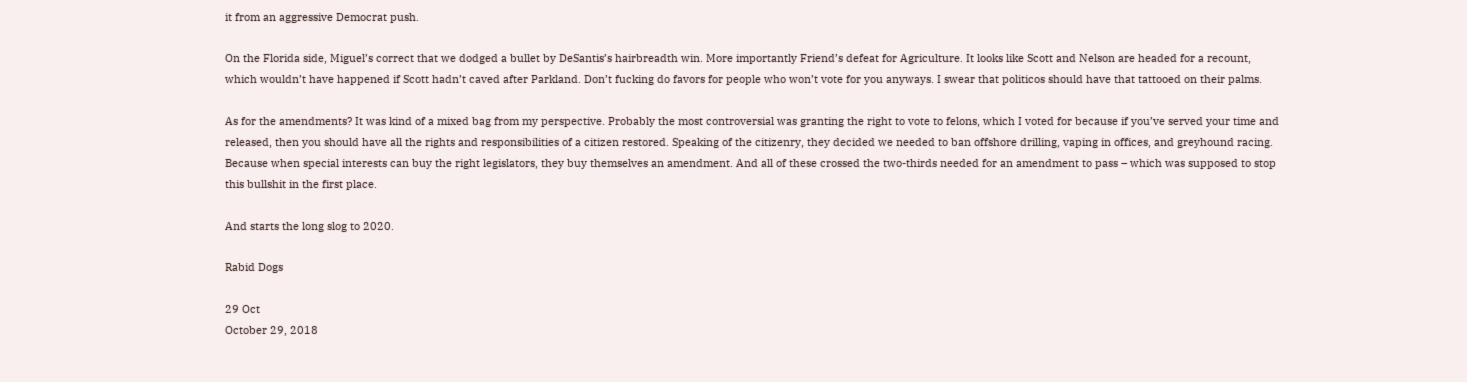it from an aggressive Democrat push.

On the Florida side, Miguel’s correct that we dodged a bullet by DeSantis’s hairbreadth win. More importantly Friend’s defeat for Agriculture. It looks like Scott and Nelson are headed for a recount, which wouldn’t have happened if Scott hadn’t caved after Parkland. Don’t fucking do favors for people who won’t vote for you anyways. I swear that politicos should have that tattooed on their palms.

As for the amendments? It was kind of a mixed bag from my perspective. Probably the most controversial was granting the right to vote to felons, which I voted for because if you’ve served your time and released, then you should have all the rights and responsibilities of a citizen restored. Speaking of the citizenry, they decided we needed to ban offshore drilling, vaping in offices, and greyhound racing. Because when special interests can buy the right legislators, they buy themselves an amendment. And all of these crossed the two-thirds needed for an amendment to pass – which was supposed to stop this bullshit in the first place.

And starts the long slog to 2020.

Rabid Dogs

29 Oct
October 29, 2018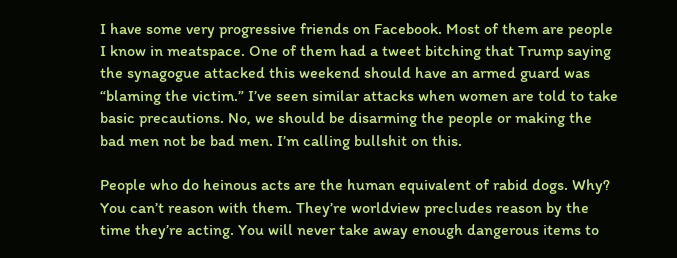I have some very progressive friends on Facebook. Most of them are people I know in meatspace. One of them had a tweet bitching that Trump saying the synagogue attacked this weekend should have an armed guard was “blaming the victim.” I’ve seen similar attacks when women are told to take basic precautions. No, we should be disarming the people or making the bad men not be bad men. I’m calling bullshit on this.

People who do heinous acts are the human equivalent of rabid dogs. Why? You can’t reason with them. They’re worldview precludes reason by the time they’re acting. You will never take away enough dangerous items to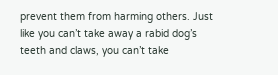prevent them from harming others. Just like you can’t take away a rabid dog’s teeth and claws, you can’t take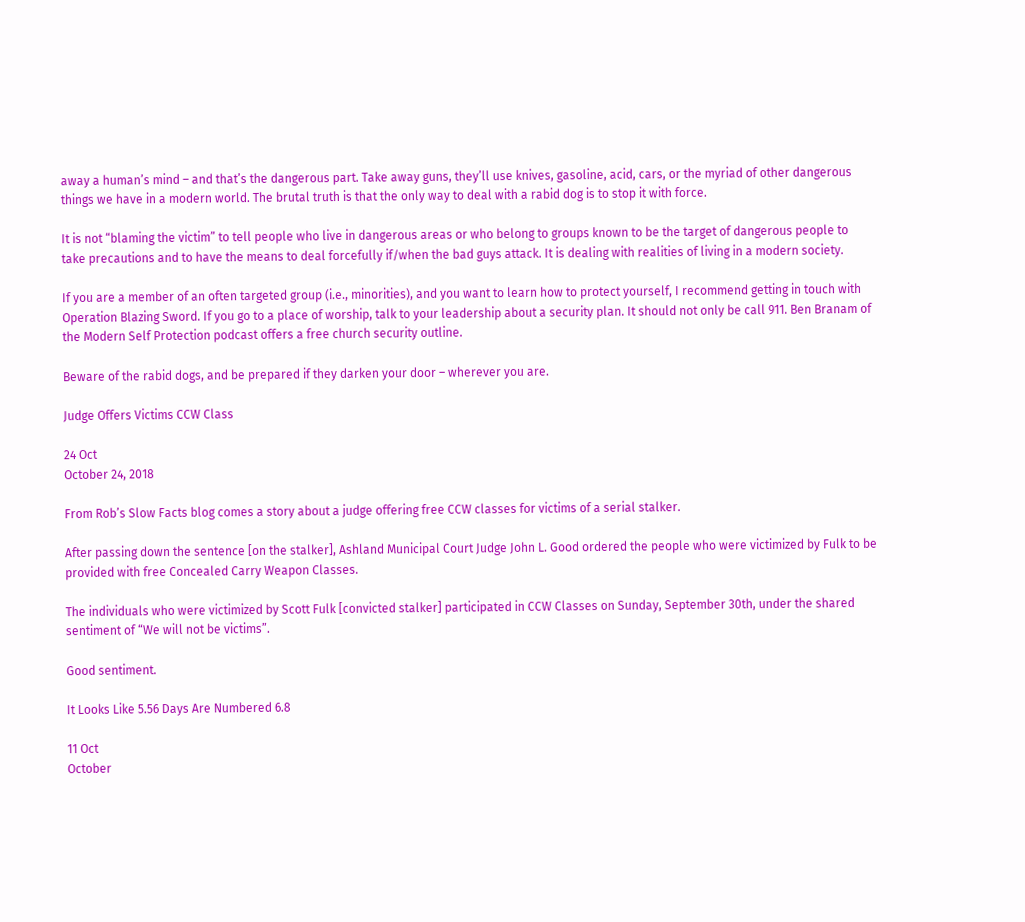away a human’s mind – and that’s the dangerous part. Take away guns, they’ll use knives, gasoline, acid, cars, or the myriad of other dangerous things we have in a modern world. The brutal truth is that the only way to deal with a rabid dog is to stop it with force.

It is not “blaming the victim” to tell people who live in dangerous areas or who belong to groups known to be the target of dangerous people to take precautions and to have the means to deal forcefully if/when the bad guys attack. It is dealing with realities of living in a modern society.

If you are a member of an often targeted group (i.e., minorities), and you want to learn how to protect yourself, I recommend getting in touch with Operation Blazing Sword. If you go to a place of worship, talk to your leadership about a security plan. It should not only be call 911. Ben Branam of the Modern Self Protection podcast offers a free church security outline.

Beware of the rabid dogs, and be prepared if they darken your door – wherever you are.

Judge Offers Victims CCW Class

24 Oct
October 24, 2018

From Rob’s Slow Facts blog comes a story about a judge offering free CCW classes for victims of a serial stalker.

After passing down the sentence [on the stalker], Ashland Municipal Court Judge John L. Good ordered the people who were victimized by Fulk to be provided with free Concealed Carry Weapon Classes.

The individuals who were victimized by Scott Fulk [convicted stalker] participated in CCW Classes on Sunday, September 30th, under the shared sentiment of “We will not be victims”.

Good sentiment.

It Looks Like 5.56 Days Are Numbered 6.8

11 Oct
October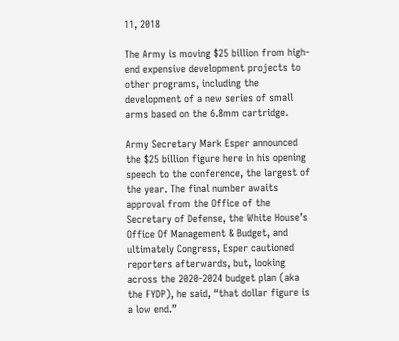11, 2018

The Army is moving $25 billion from high-end expensive development projects to other programs, including the development of a new series of small arms based on the 6.8mm cartridge.

Army Secretary Mark Esper announced the $25 billion figure here in his opening speech to the conference, the largest of the year. The final number awaits approval from the Office of the Secretary of Defense, the White House’s Office Of Management & Budget, and ultimately Congress, Esper cautioned reporters afterwards, but, looking across the 2020-2024 budget plan (aka the FYDP), he said, “that dollar figure is a low end.”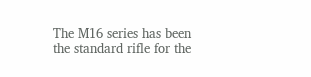The M16 series has been the standard rifle for the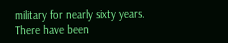military for nearly sixty years. There have been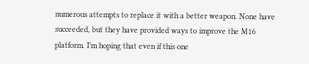numerous attempts to replace it with a better weapon. None have succeeded, but they have provided ways to improve the M16 platform. I’m hoping that even if this one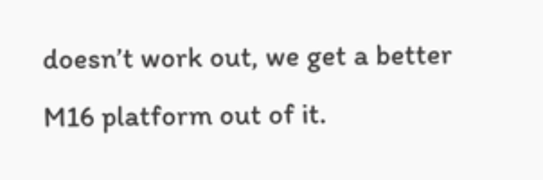doesn’t work out, we get a better M16 platform out of it.